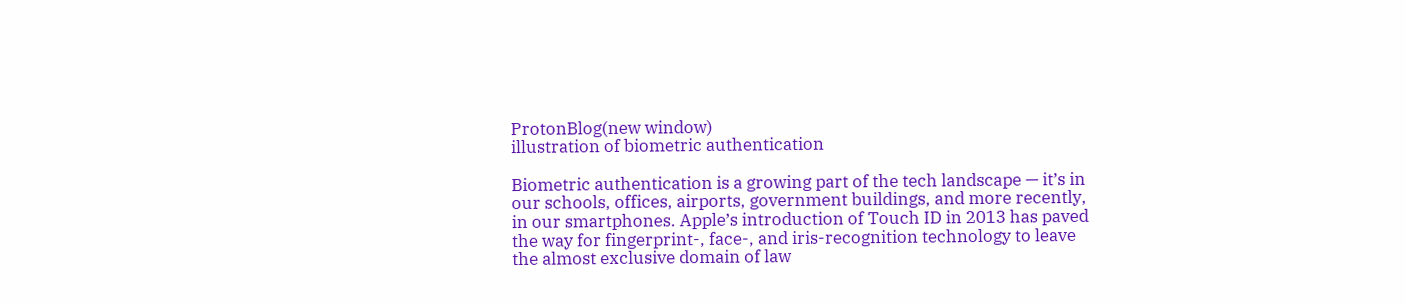ProtonBlog(new window)
illustration of biometric authentication

Biometric authentication is a growing part of the tech landscape — it’s in our schools, offices, airports, government buildings, and more recently, in our smartphones. Apple’s introduction of Touch ID in 2013 has paved the way for fingerprint-, face-, and iris-recognition technology to leave the almost exclusive domain of law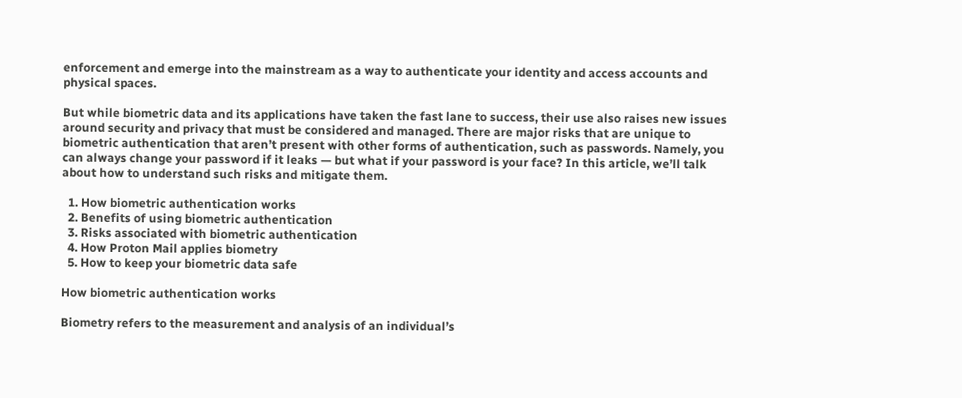enforcement and emerge into the mainstream as a way to authenticate your identity and access accounts and physical spaces.

But while biometric data and its applications have taken the fast lane to success, their use also raises new issues around security and privacy that must be considered and managed. There are major risks that are unique to biometric authentication that aren’t present with other forms of authentication, such as passwords. Namely, you can always change your password if it leaks — but what if your password is your face? In this article, we’ll talk about how to understand such risks and mitigate them.

  1. How biometric authentication works
  2. Benefits of using biometric authentication
  3. Risks associated with biometric authentication
  4. How Proton Mail applies biometry
  5. How to keep your biometric data safe

How biometric authentication works

Biometry refers to the measurement and analysis of an individual’s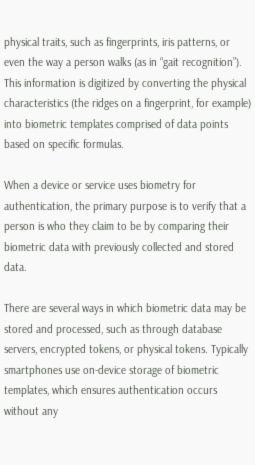physical traits, such as fingerprints, iris patterns, or even the way a person walks (as in “gait recognition”). This information is digitized by converting the physical characteristics (the ridges on a fingerprint, for example) into biometric templates comprised of data points based on specific formulas.

When a device or service uses biometry for authentication, the primary purpose is to verify that a person is who they claim to be by comparing their biometric data with previously collected and stored data.

There are several ways in which biometric data may be stored and processed, such as through database servers, encrypted tokens, or physical tokens. Typically smartphones use on-device storage of biometric templates, which ensures authentication occurs without any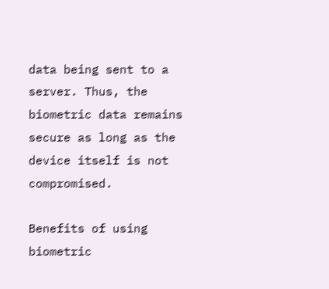data being sent to a server. Thus, the biometric data remains secure as long as the device itself is not compromised.

Benefits of using biometric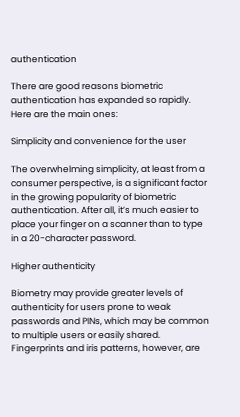authentication

There are good reasons biometric authentication has expanded so rapidly. Here are the main ones:

Simplicity and convenience for the user

The overwhelming simplicity, at least from a consumer perspective, is a significant factor in the growing popularity of biometric authentication. After all, it’s much easier to place your finger on a scanner than to type in a 20-character password.

Higher authenticity

Biometry may provide greater levels of authenticity for users prone to weak passwords and PINs, which may be common to multiple users or easily shared. Fingerprints and iris patterns, however, are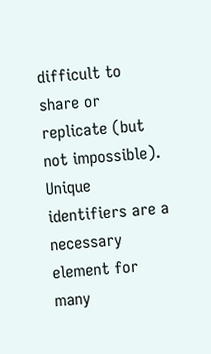difficult to share or replicate (but not impossible). Unique identifiers are a necessary element for many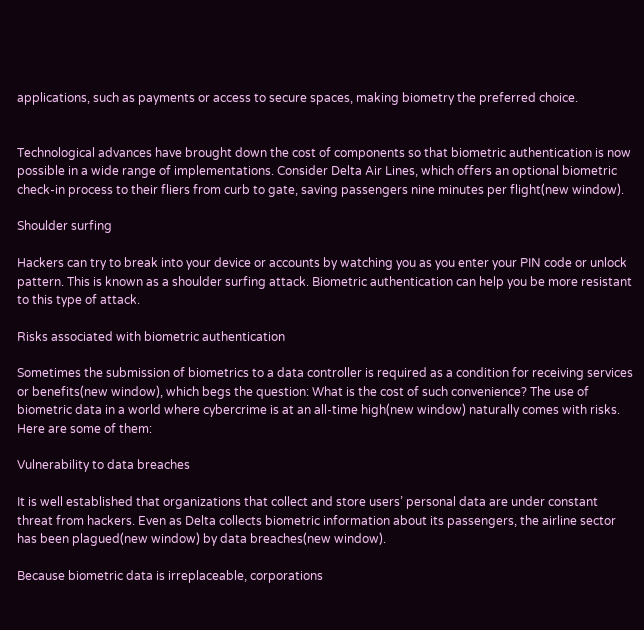applications, such as payments or access to secure spaces, making biometry the preferred choice.


Technological advances have brought down the cost of components so that biometric authentication is now possible in a wide range of implementations. Consider Delta Air Lines, which offers an optional biometric check-in process to their fliers from curb to gate, saving passengers nine minutes per flight(new window).

Shoulder surfing

Hackers can try to break into your device or accounts by watching you as you enter your PIN code or unlock pattern. This is known as a shoulder surfing attack. Biometric authentication can help you be more resistant to this type of attack.

Risks associated with biometric authentication

Sometimes the submission of biometrics to a data controller is required as a condition for receiving services or benefits(new window), which begs the question: What is the cost of such convenience? The use of biometric data in a world where cybercrime is at an all-time high(new window) naturally comes with risks. Here are some of them:

Vulnerability to data breaches

It is well established that organizations that collect and store users’ personal data are under constant threat from hackers. Even as Delta collects biometric information about its passengers, the airline sector has been plagued(new window) by data breaches(new window).

Because biometric data is irreplaceable, corporations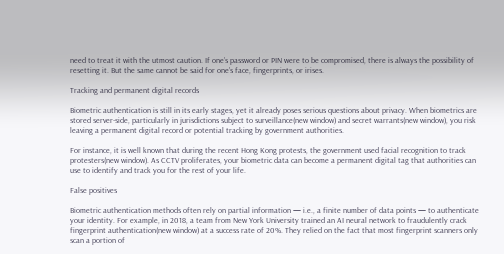need to treat it with the utmost caution. If one’s password or PIN were to be compromised, there is always the possibility of resetting it. But the same cannot be said for one’s face, fingerprints, or irises.

Tracking and permanent digital records

Biometric authentication is still in its early stages, yet it already poses serious questions about privacy. When biometrics are stored server-side, particularly in jurisdictions subject to surveillance(new window) and secret warrants(new window), you risk leaving a permanent digital record or potential tracking by government authorities.

For instance, it is well known that during the recent Hong Kong protests, the government used facial recognition to track protesters(new window). As CCTV proliferates, your biometric data can become a permanent digital tag that authorities can use to identify and track you for the rest of your life.

False positives

Biometric authentication methods often rely on partial information — i.e., a finite number of data points — to authenticate your identity. For example, in 2018, a team from New York University trained an AI neural network to fraudulently crack fingerprint authentication(new window) at a success rate of 20%. They relied on the fact that most fingerprint scanners only scan a portion of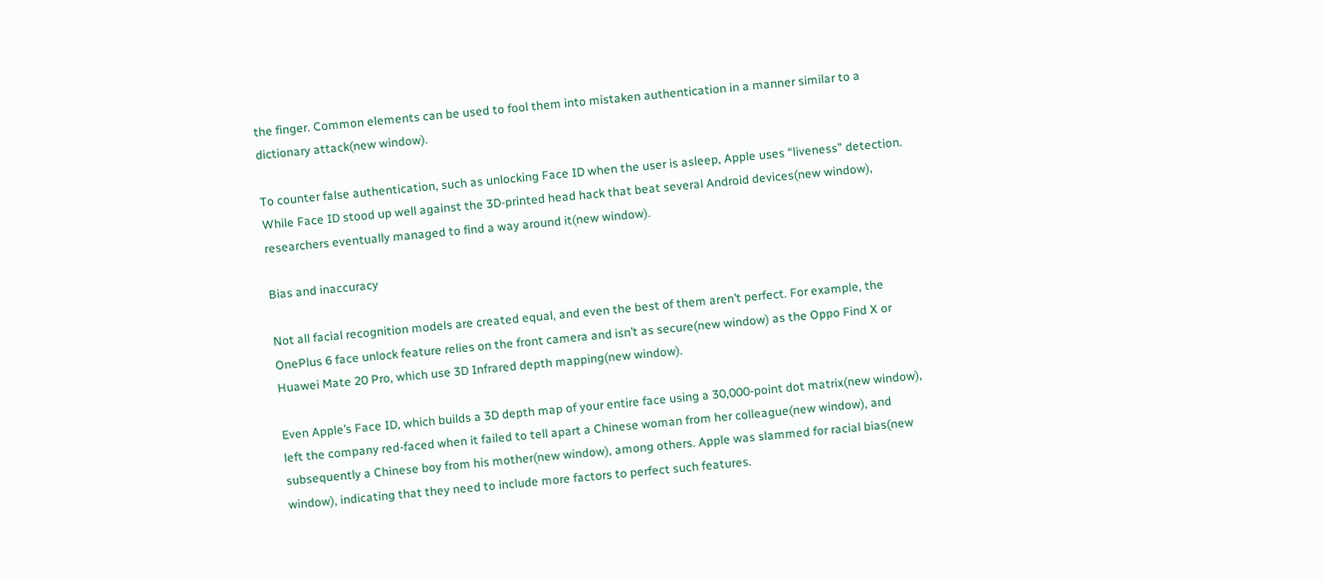the finger. Common elements can be used to fool them into mistaken authentication in a manner similar to a dictionary attack(new window).

To counter false authentication, such as unlocking Face ID when the user is asleep, Apple uses “liveness” detection. While Face ID stood up well against the 3D-printed head hack that beat several Android devices(new window), researchers eventually managed to find a way around it(new window).

Bias and inaccuracy

Not all facial recognition models are created equal, and even the best of them aren’t perfect. For example, the OnePlus 6 face unlock feature relies on the front camera and isn’t as secure(new window) as the Oppo Find X or Huawei Mate 20 Pro, which use 3D Infrared depth mapping(new window).

Even Apple’s Face ID, which builds a 3D depth map of your entire face using a 30,000-point dot matrix(new window), left the company red-faced when it failed to tell apart a Chinese woman from her colleague(new window), and subsequently a Chinese boy from his mother(new window), among others. Apple was slammed for racial bias(new window), indicating that they need to include more factors to perfect such features.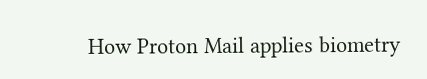How Proton Mail applies biometry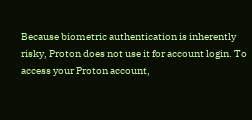Because biometric authentication is inherently risky, Proton does not use it for account login. To access your Proton account,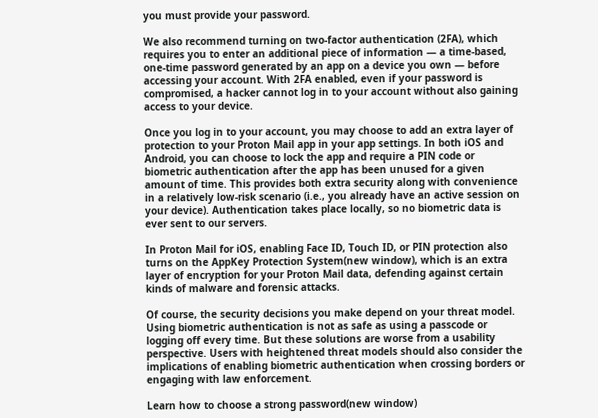you must provide your password.

We also recommend turning on two-factor authentication (2FA), which requires you to enter an additional piece of information — a time-based, one-time password generated by an app on a device you own — before accessing your account. With 2FA enabled, even if your password is compromised, a hacker cannot log in to your account without also gaining access to your device.

Once you log in to your account, you may choose to add an extra layer of protection to your Proton Mail app in your app settings. In both iOS and Android, you can choose to lock the app and require a PIN code or biometric authentication after the app has been unused for a given amount of time. This provides both extra security along with convenience in a relatively low-risk scenario (i.e., you already have an active session on your device). Authentication takes place locally, so no biometric data is ever sent to our servers.

In Proton Mail for iOS, enabling Face ID, Touch ID, or PIN protection also turns on the AppKey Protection System(new window), which is an extra layer of encryption for your Proton Mail data, defending against certain kinds of malware and forensic attacks.

Of course, the security decisions you make depend on your threat model. Using biometric authentication is not as safe as using a passcode or logging off every time. But these solutions are worse from a usability perspective. Users with heightened threat models should also consider the implications of enabling biometric authentication when crossing borders or engaging with law enforcement.

Learn how to choose a strong password(new window)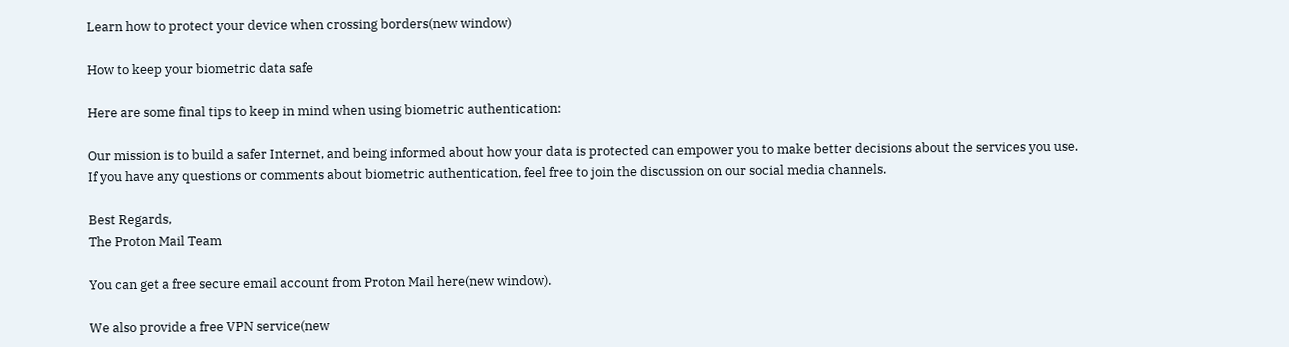Learn how to protect your device when crossing borders(new window)

How to keep your biometric data safe

Here are some final tips to keep in mind when using biometric authentication:

Our mission is to build a safer Internet, and being informed about how your data is protected can empower you to make better decisions about the services you use. If you have any questions or comments about biometric authentication, feel free to join the discussion on our social media channels.

Best Regards,
The Proton Mail Team

You can get a free secure email account from Proton Mail here(new window).

We also provide a free VPN service(new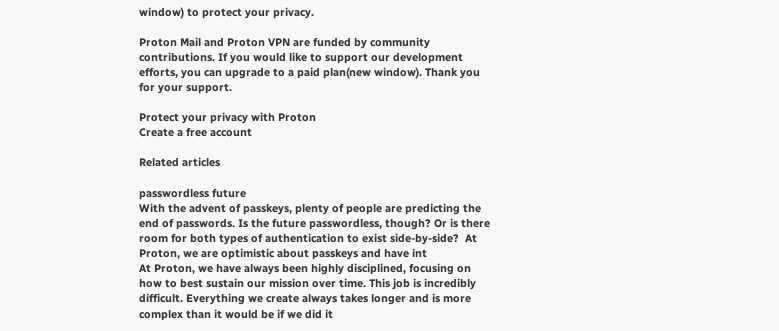window) to protect your privacy.

Proton Mail and Proton VPN are funded by community contributions. If you would like to support our development efforts, you can upgrade to a paid plan(new window). Thank you for your support.

Protect your privacy with Proton
Create a free account

Related articles

passwordless future
With the advent of passkeys, plenty of people are predicting the end of passwords. Is the future passwordless, though? Or is there room for both types of authentication to exist side-by-side?  At Proton, we are optimistic about passkeys and have int
At Proton, we have always been highly disciplined, focusing on how to best sustain our mission over time. This job is incredibly difficult. Everything we create always takes longer and is more complex than it would be if we did it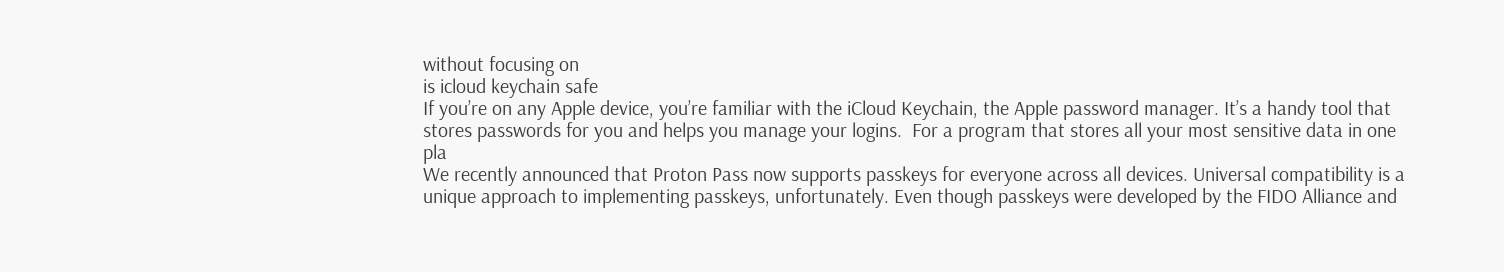without focusing on
is icloud keychain safe
If you’re on any Apple device, you’re familiar with the iCloud Keychain, the Apple password manager. It’s a handy tool that stores passwords for you and helps you manage your logins.  For a program that stores all your most sensitive data in one pla
We recently announced that Proton Pass now supports passkeys for everyone across all devices. Universal compatibility is a unique approach to implementing passkeys, unfortunately. Even though passkeys were developed by the FIDO Alliance and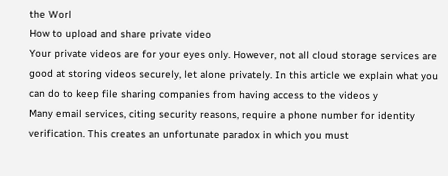the Worl
How to upload and share private video
Your private videos are for your eyes only. However, not all cloud storage services are good at storing videos securely, let alone privately. In this article we explain what you can do to keep file sharing companies from having access to the videos y
Many email services, citing security reasons, require a phone number for identity verification. This creates an unfortunate paradox in which you must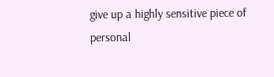give up a highly sensitive piece of personal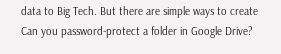data to Big Tech. But there are simple ways to create
Can you password-protect a folder in Google Drive?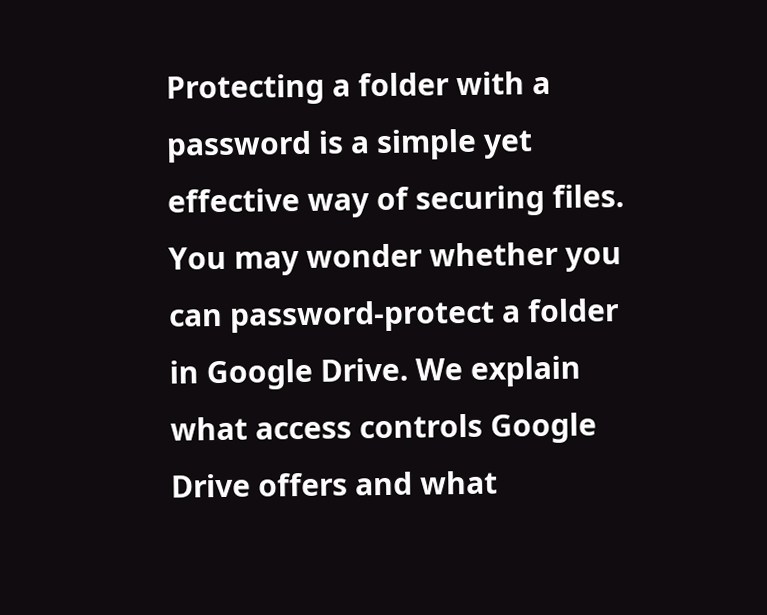Protecting a folder with a password is a simple yet effective way of securing files. You may wonder whether you can password-protect a folder in Google Drive. We explain what access controls Google Drive offers and what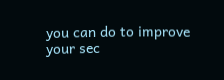you can do to improve your sec